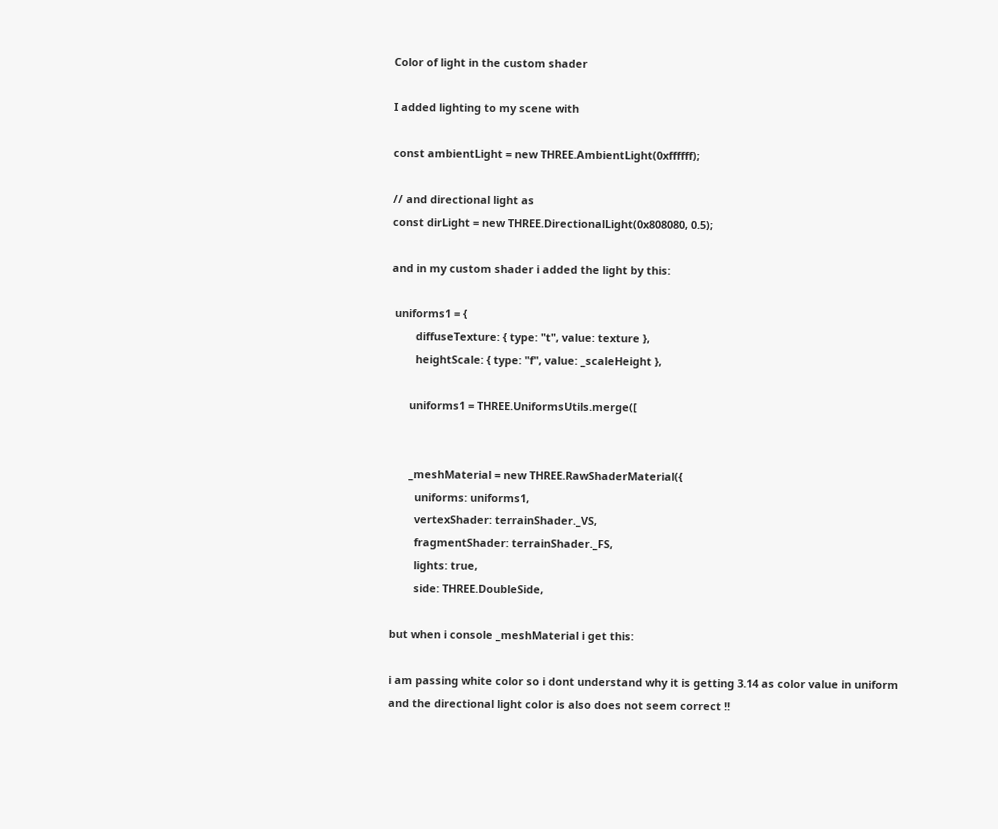Color of light in the custom shader

I added lighting to my scene with

const ambientLight = new THREE.AmbientLight(0xffffff);

// and directional light as
const dirLight = new THREE.DirectionalLight(0x808080, 0.5);

and in my custom shader i added the light by this:

 uniforms1 = {
        diffuseTexture: { type: "t", value: texture },
        heightScale: { type: "f", value: _scaleHeight },

      uniforms1 = THREE.UniformsUtils.merge([


      _meshMaterial = new THREE.RawShaderMaterial({
        uniforms: uniforms1,
        vertexShader: terrainShader._VS,
        fragmentShader: terrainShader._FS,
        lights: true,
        side: THREE.DoubleSide,

but when i console _meshMaterial i get this:

i am passing white color so i dont understand why it is getting 3.14 as color value in uniform and the directional light color is also does not seem correct !!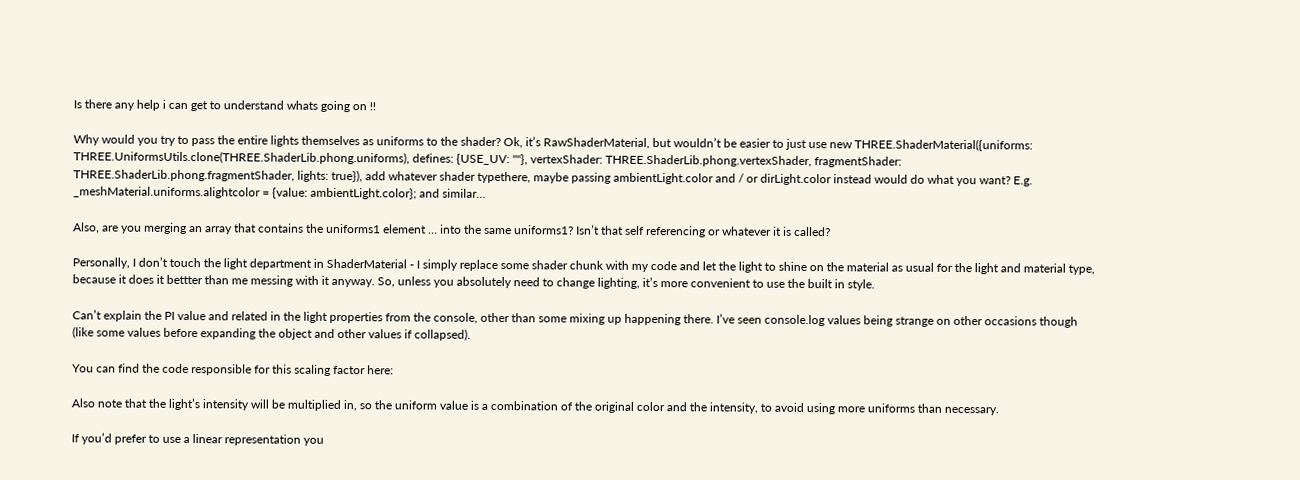Is there any help i can get to understand whats going on !!

Why would you try to pass the entire lights themselves as uniforms to the shader? Ok, it’s RawShaderMaterial, but wouldn’t be easier to just use new THREE.ShaderMaterial({uniforms: THREE.UniformsUtils.clone(THREE.ShaderLib.phong.uniforms), defines: {USE_UV: ""}, vertexShader: THREE.ShaderLib.phong.vertexShader, fragmentShader: THREE.ShaderLib.phong.fragmentShader, lights: true}), add whatever shader typethere, maybe passing ambientLight.color and / or dirLight.color instead would do what you want? E.g. _meshMaterial.uniforms.alightcolor = {value: ambientLight.color}; and similar…

Also, are you merging an array that contains the uniforms1 element … into the same uniforms1? Isn’t that self referencing or whatever it is called?

Personally, I don’t touch the light department in ShaderMaterial - I simply replace some shader chunk with my code and let the light to shine on the material as usual for the light and material type, because it does it bettter than me messing with it anyway. So, unless you absolutely need to change lighting, it’s more convenient to use the built in style.

Can’t explain the PI value and related in the light properties from the console, other than some mixing up happening there. I’ve seen console.log values being strange on other occasions though (like some values before expanding the object and other values if collapsed).

You can find the code responsible for this scaling factor here:

Also note that the light’s intensity will be multiplied in, so the uniform value is a combination of the original color and the intensity, to avoid using more uniforms than necessary.

If you’d prefer to use a linear representation you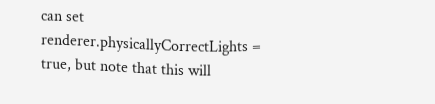can set renderer.physicallyCorrectLights = true, but note that this will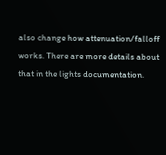also change how attenuation/falloff works. There are more details about that in the lights documentation.